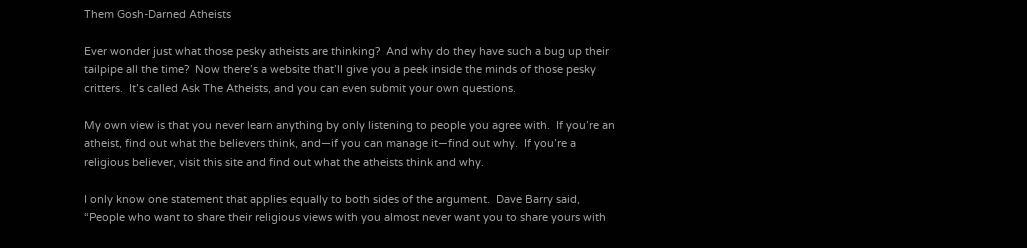Them Gosh-Darned Atheists

Ever wonder just what those pesky atheists are thinking?  And why do they have such a bug up their tailpipe all the time?  Now there’s a website that’ll give you a peek inside the minds of those pesky critters.  It’s called Ask The Atheists, and you can even submit your own questions.

My own view is that you never learn anything by only listening to people you agree with.  If you’re an atheist, find out what the believers think, and—if you can manage it—find out why.  If you’re a religious believer, visit this site and find out what the atheists think and why.

I only know one statement that applies equally to both sides of the argument.  Dave Barry said, “People who want to share their religious views with you almost never want you to share yours with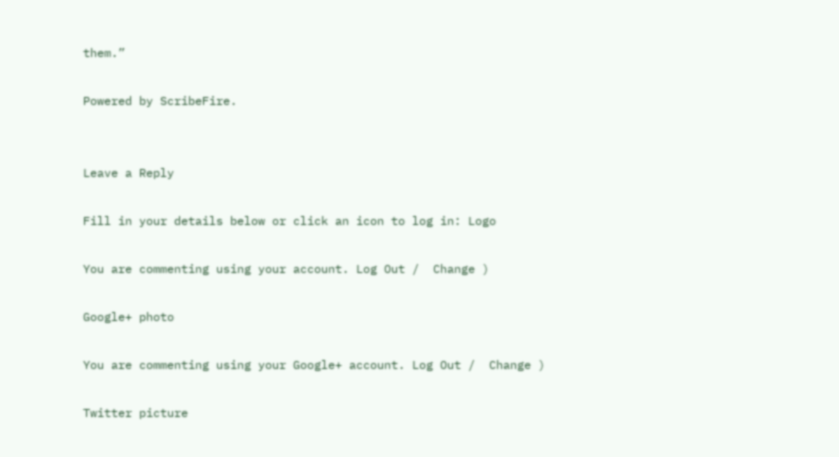them.”

Powered by ScribeFire.


Leave a Reply

Fill in your details below or click an icon to log in: Logo

You are commenting using your account. Log Out /  Change )

Google+ photo

You are commenting using your Google+ account. Log Out /  Change )

Twitter picture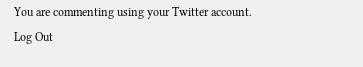You are commenting using your Twitter account. Log Out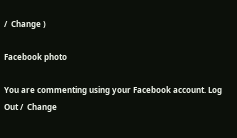/  Change )

Facebook photo

You are commenting using your Facebook account. Log Out /  Change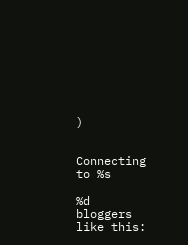)


Connecting to %s

%d bloggers like this: